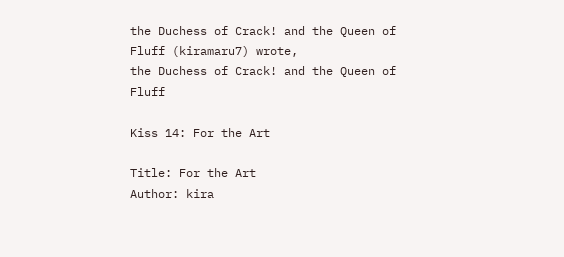the Duchess of Crack! and the Queen of Fluff (kiramaru7) wrote,
the Duchess of Crack! and the Queen of Fluff

Kiss 14: For the Art

Title: For the Art
Author: kira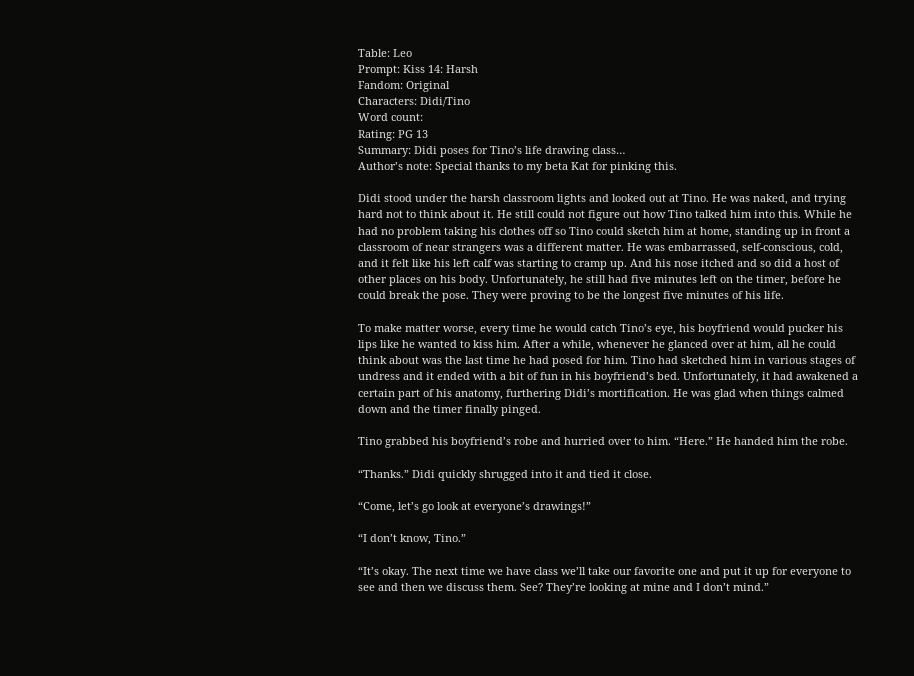Table: Leo
Prompt: Kiss 14: Harsh
Fandom: Original
Characters: Didi/Tino
Word count:
Rating: PG 13
Summary: Didi poses for Tino’s life drawing class…
Author’s note: Special thanks to my beta Kat for pinking this.

Didi stood under the harsh classroom lights and looked out at Tino. He was naked, and trying hard not to think about it. He still could not figure out how Tino talked him into this. While he had no problem taking his clothes off so Tino could sketch him at home, standing up in front a classroom of near strangers was a different matter. He was embarrassed, self-conscious, cold, and it felt like his left calf was starting to cramp up. And his nose itched and so did a host of other places on his body. Unfortunately, he still had five minutes left on the timer, before he could break the pose. They were proving to be the longest five minutes of his life.

To make matter worse, every time he would catch Tino’s eye, his boyfriend would pucker his lips like he wanted to kiss him. After a while, whenever he glanced over at him, all he could think about was the last time he had posed for him. Tino had sketched him in various stages of undress and it ended with a bit of fun in his boyfriend’s bed. Unfortunately, it had awakened a certain part of his anatomy, furthering Didi’s mortification. He was glad when things calmed down and the timer finally pinged.

Tino grabbed his boyfriend’s robe and hurried over to him. “Here.” He handed him the robe.

“Thanks.” Didi quickly shrugged into it and tied it close.

“Come, let’s go look at everyone’s drawings!”

“I don’t know, Tino.”

“It’s okay. The next time we have class we’ll take our favorite one and put it up for everyone to see and then we discuss them. See? They’re looking at mine and I don’t mind.”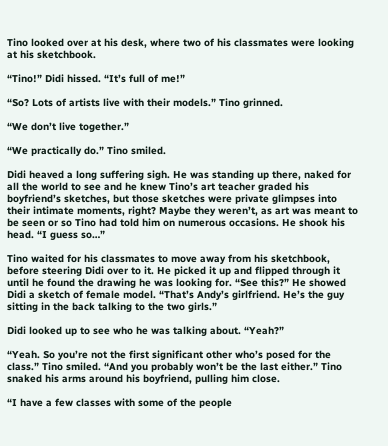Tino looked over at his desk, where two of his classmates were looking at his sketchbook.

“Tino!” Didi hissed. “It’s full of me!”

“So? Lots of artists live with their models.” Tino grinned.

“We don’t live together.”

“We practically do.” Tino smiled.

Didi heaved a long suffering sigh. He was standing up there, naked for all the world to see and he knew Tino’s art teacher graded his boyfriend’s sketches, but those sketches were private glimpses into their intimate moments, right? Maybe they weren’t, as art was meant to be seen or so Tino had told him on numerous occasions. He shook his head. “I guess so…”

Tino waited for his classmates to move away from his sketchbook, before steering Didi over to it. He picked it up and flipped through it until he found the drawing he was looking for. “See this?” He showed Didi a sketch of female model. “That’s Andy’s girlfriend. He’s the guy sitting in the back talking to the two girls.”

Didi looked up to see who he was talking about. “Yeah?”

“Yeah. So you’re not the first significant other who’s posed for the class.” Tino smiled. “And you probably won’t be the last either.” Tino snaked his arms around his boyfriend, pulling him close.

“I have a few classes with some of the people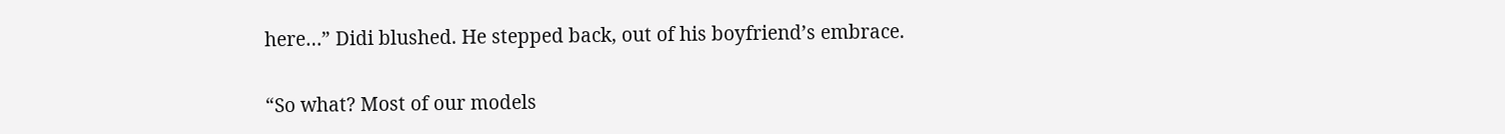here…” Didi blushed. He stepped back, out of his boyfriend’s embrace.

“So what? Most of our models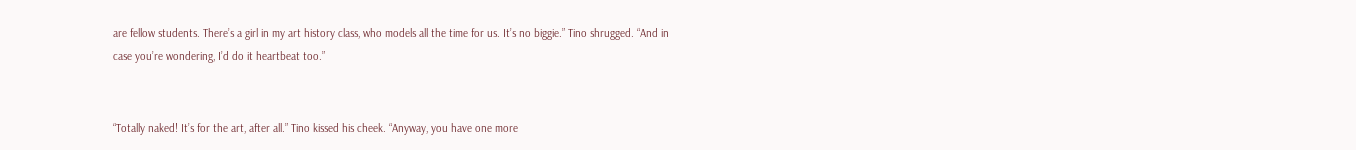are fellow students. There’s a girl in my art history class, who models all the time for us. It’s no biggie.” Tino shrugged. “And in case you’re wondering, I’d do it heartbeat too.”


“Totally naked! It’s for the art, after all.” Tino kissed his cheek. “Anyway, you have one more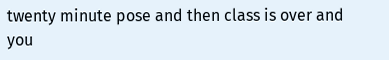twenty minute pose and then class is over and you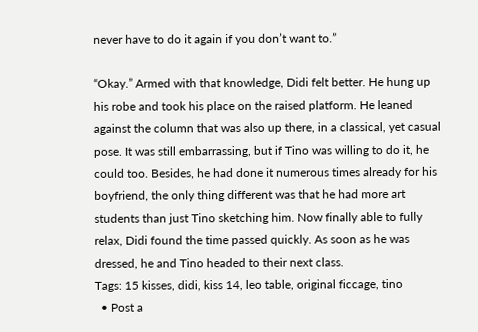never have to do it again if you don’t want to.”

“Okay.” Armed with that knowledge, Didi felt better. He hung up his robe and took his place on the raised platform. He leaned against the column that was also up there, in a classical, yet casual pose. It was still embarrassing, but if Tino was willing to do it, he could too. Besides, he had done it numerous times already for his boyfriend, the only thing different was that he had more art students than just Tino sketching him. Now finally able to fully relax, Didi found the time passed quickly. As soon as he was dressed, he and Tino headed to their next class.
Tags: 15 kisses, didi, kiss 14, leo table, original ficcage, tino
  • Post a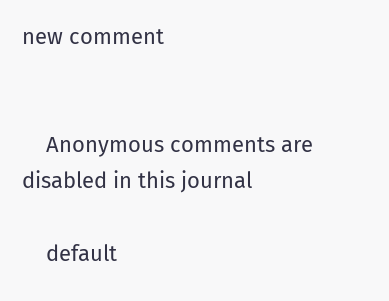new comment


    Anonymous comments are disabled in this journal

    default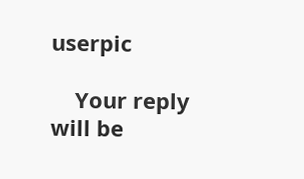userpic

    Your reply will be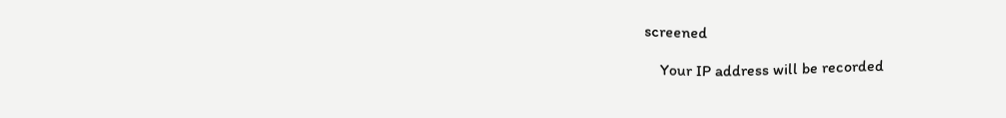screened

    Your IP address will be recorded